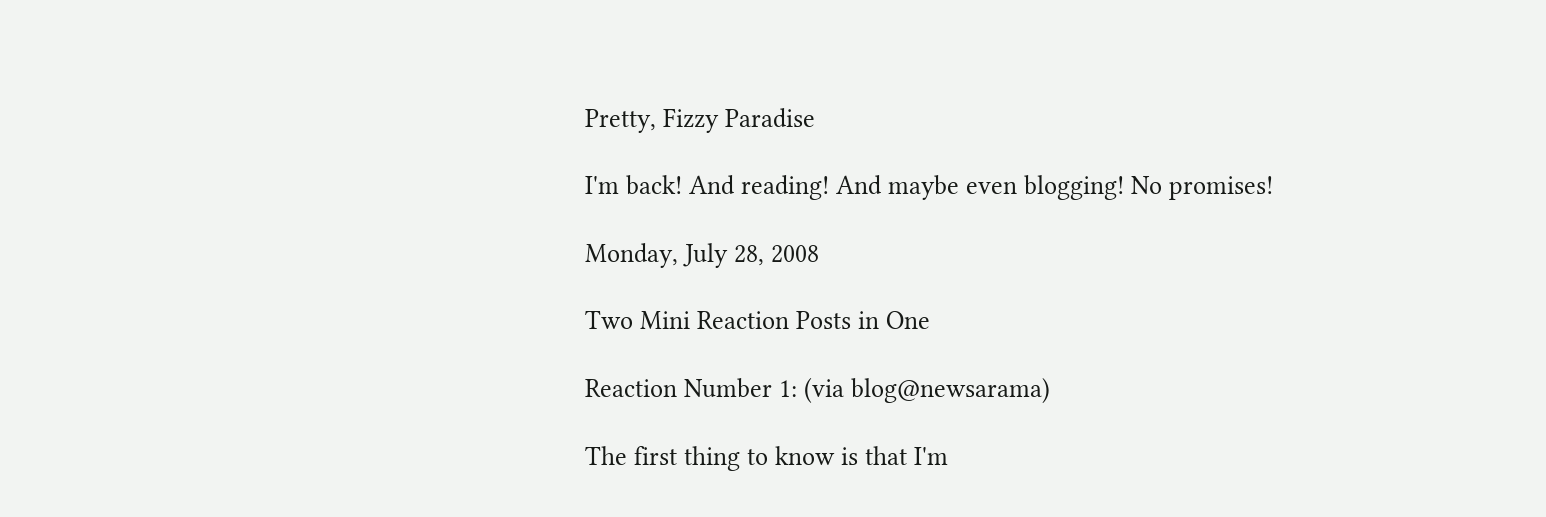Pretty, Fizzy Paradise

I'm back! And reading! And maybe even blogging! No promises!

Monday, July 28, 2008

Two Mini Reaction Posts in One

Reaction Number 1: (via blog@newsarama)

The first thing to know is that I'm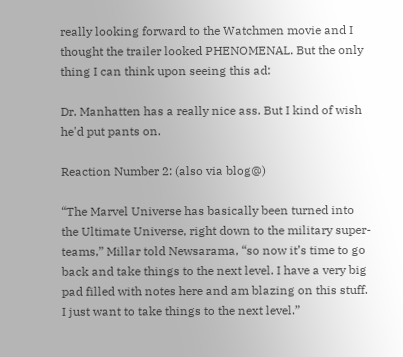really looking forward to the Watchmen movie and I thought the trailer looked PHENOMENAL. But the only thing I can think upon seeing this ad:

Dr. Manhatten has a really nice ass. But I kind of wish he'd put pants on.

Reaction Number 2: (also via blog@)

“The Marvel Universe has basically been turned into the Ultimate Universe, right down to the military super-teams,” Millar told Newsarama, “so now it’s time to go back and take things to the next level. I have a very big pad filled with notes here and am blazing on this stuff. I just want to take things to the next level.”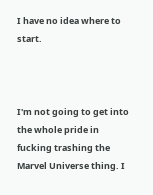I have no idea where to start.



I'm not going to get into the whole pride in fucking trashing the Marvel Universe thing. I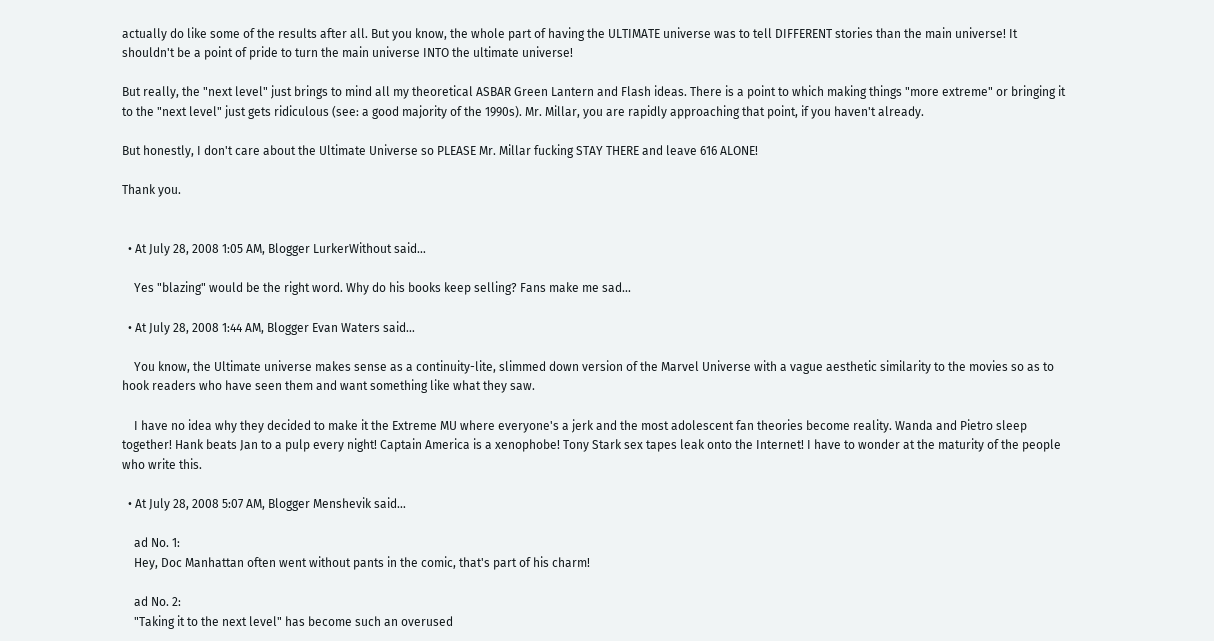actually do like some of the results after all. But you know, the whole part of having the ULTIMATE universe was to tell DIFFERENT stories than the main universe! It shouldn't be a point of pride to turn the main universe INTO the ultimate universe!

But really, the "next level" just brings to mind all my theoretical ASBAR Green Lantern and Flash ideas. There is a point to which making things "more extreme" or bringing it to the "next level" just gets ridiculous (see: a good majority of the 1990s). Mr. Millar, you are rapidly approaching that point, if you haven't already.

But honestly, I don't care about the Ultimate Universe so PLEASE Mr. Millar fucking STAY THERE and leave 616 ALONE!

Thank you.


  • At July 28, 2008 1:05 AM, Blogger LurkerWithout said…

    Yes "blazing" would be the right word. Why do his books keep selling? Fans make me sad...

  • At July 28, 2008 1:44 AM, Blogger Evan Waters said…

    You know, the Ultimate universe makes sense as a continuity-lite, slimmed down version of the Marvel Universe with a vague aesthetic similarity to the movies so as to hook readers who have seen them and want something like what they saw.

    I have no idea why they decided to make it the Extreme MU where everyone's a jerk and the most adolescent fan theories become reality. Wanda and Pietro sleep together! Hank beats Jan to a pulp every night! Captain America is a xenophobe! Tony Stark sex tapes leak onto the Internet! I have to wonder at the maturity of the people who write this.

  • At July 28, 2008 5:07 AM, Blogger Menshevik said…

    ad No. 1:
    Hey, Doc Manhattan often went without pants in the comic, that's part of his charm!

    ad No. 2:
    "Taking it to the next level" has become such an overused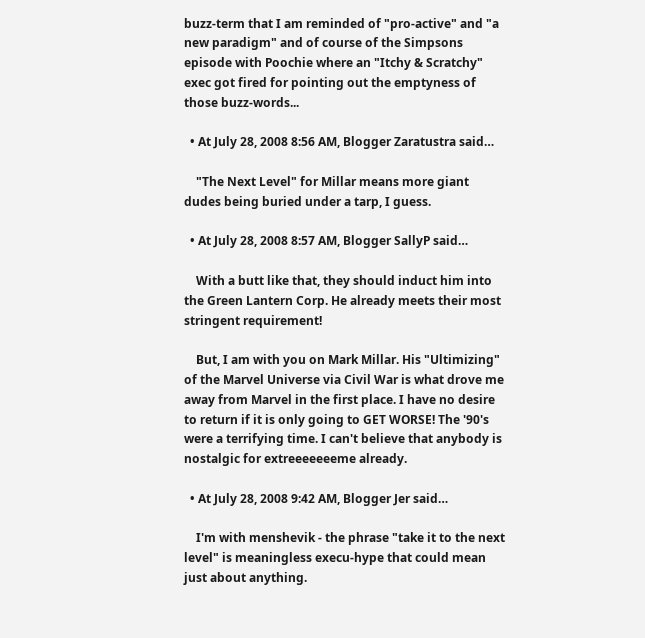buzz-term that I am reminded of "pro-active" and "a new paradigm" and of course of the Simpsons episode with Poochie where an "Itchy & Scratchy" exec got fired for pointing out the emptyness of those buzz-words...

  • At July 28, 2008 8:56 AM, Blogger Zaratustra said…

    "The Next Level" for Millar means more giant dudes being buried under a tarp, I guess.

  • At July 28, 2008 8:57 AM, Blogger SallyP said…

    With a butt like that, they should induct him into the Green Lantern Corp. He already meets their most stringent requirement!

    But, I am with you on Mark Millar. His "Ultimizing" of the Marvel Universe via Civil War is what drove me away from Marvel in the first place. I have no desire to return if it is only going to GET WORSE! The '90's were a terrifying time. I can't believe that anybody is nostalgic for extreeeeeeeme already.

  • At July 28, 2008 9:42 AM, Blogger Jer said…

    I'm with menshevik - the phrase "take it to the next level" is meaningless execu-hype that could mean just about anything.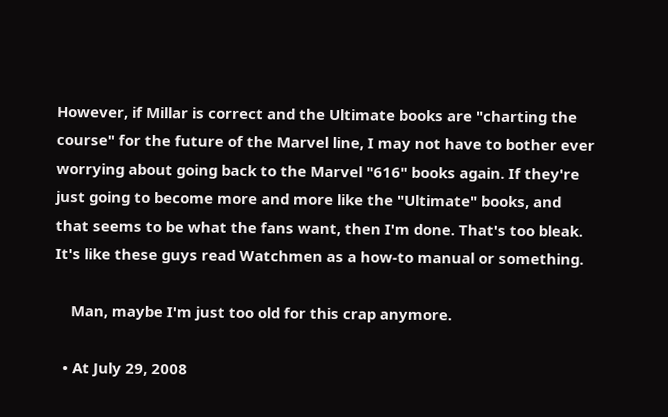However, if Millar is correct and the Ultimate books are "charting the course" for the future of the Marvel line, I may not have to bother ever worrying about going back to the Marvel "616" books again. If they're just going to become more and more like the "Ultimate" books, and that seems to be what the fans want, then I'm done. That's too bleak. It's like these guys read Watchmen as a how-to manual or something.

    Man, maybe I'm just too old for this crap anymore.

  • At July 29, 2008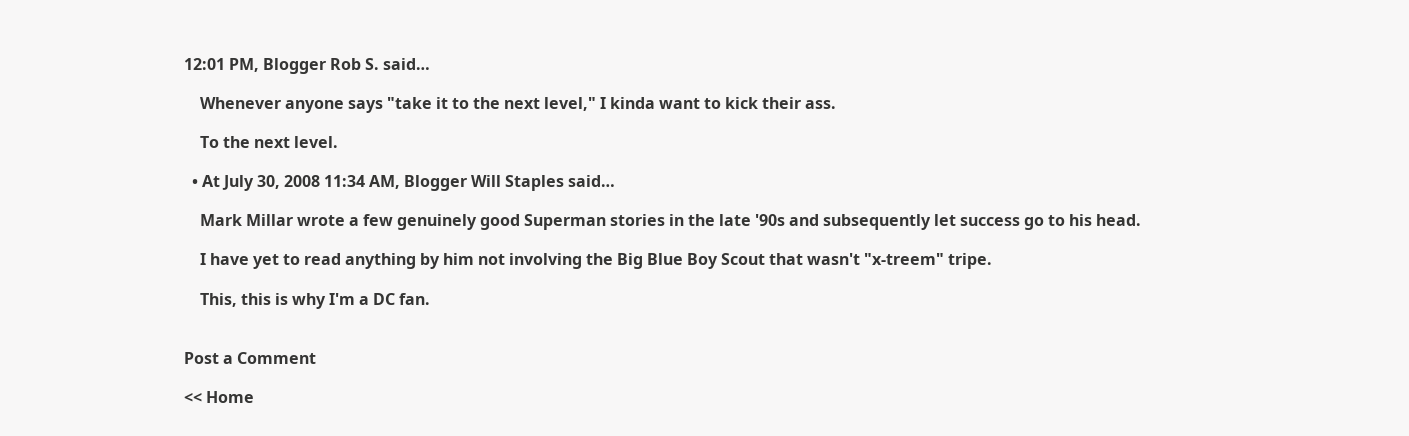12:01 PM, Blogger Rob S. said…

    Whenever anyone says "take it to the next level," I kinda want to kick their ass.

    To the next level.

  • At July 30, 2008 11:34 AM, Blogger Will Staples said…

    Mark Millar wrote a few genuinely good Superman stories in the late '90s and subsequently let success go to his head.

    I have yet to read anything by him not involving the Big Blue Boy Scout that wasn't "x-treem" tripe.

    This, this is why I'm a DC fan.


Post a Comment

<< Home